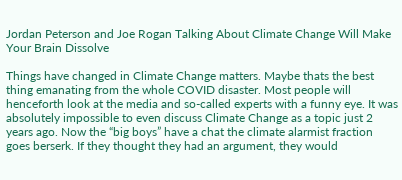Jordan Peterson and Joe Rogan Talking About Climate Change Will Make Your Brain Dissolve

Things have changed in Climate Change matters. Maybe thats the best thing emanating from the whole COVID disaster. Most people will henceforth look at the media and so-called experts with a funny eye. It was absolutely impossible to even discuss Climate Change as a topic just 2 years ago. Now the “big boys” have a chat the climate alarmist fraction goes berserk. If they thought they had an argument, they would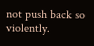not push back so violently.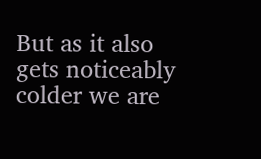But as it also gets noticeably colder we are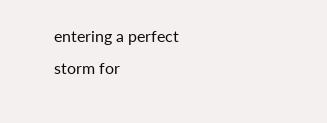entering a perfect storm for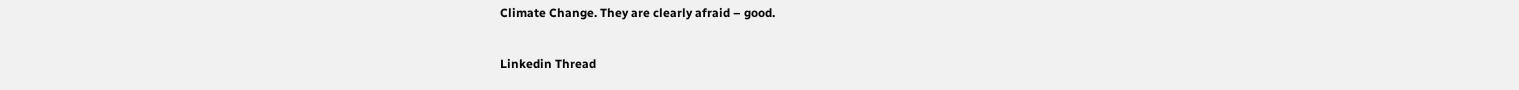Climate Change. They are clearly afraid – good.

Linkedin Thread